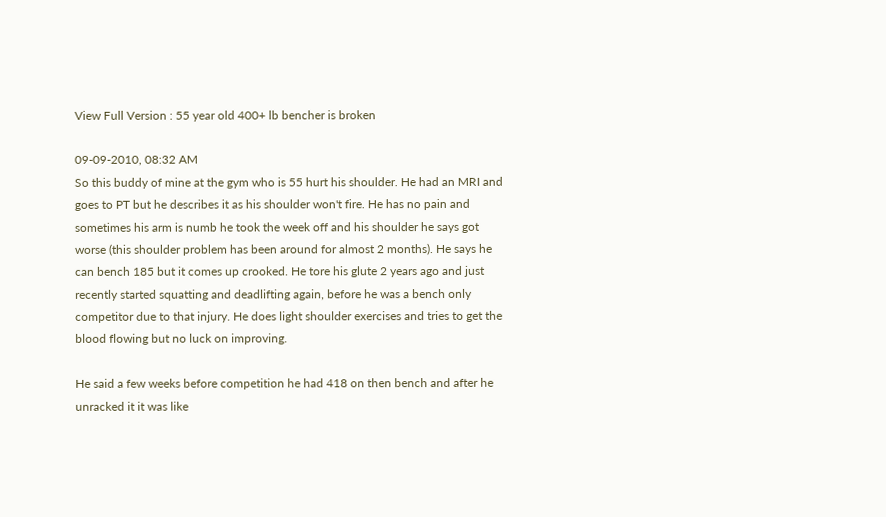View Full Version : 55 year old 400+ lb bencher is broken

09-09-2010, 08:32 AM
So this buddy of mine at the gym who is 55 hurt his shoulder. He had an MRI and goes to PT but he describes it as his shoulder won't fire. He has no pain and sometimes his arm is numb he took the week off and his shoulder he says got worse (this shoulder problem has been around for almost 2 months). He says he can bench 185 but it comes up crooked. He tore his glute 2 years ago and just recently started squatting and deadlifting again, before he was a bench only competitor due to that injury. He does light shoulder exercises and tries to get the blood flowing but no luck on improving.

He said a few weeks before competition he had 418 on then bench and after he unracked it it was like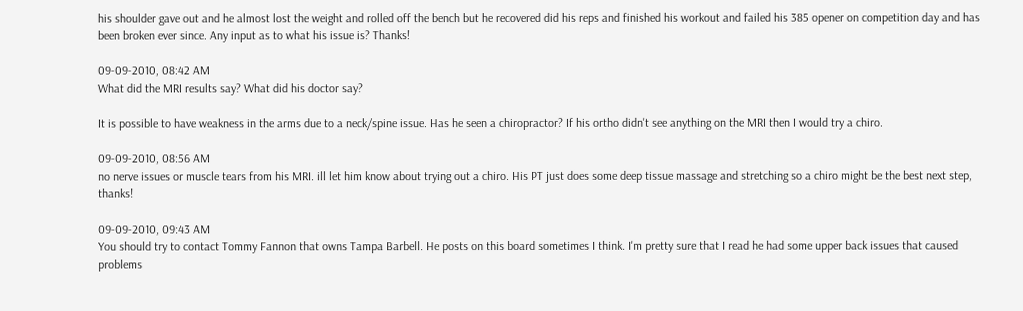his shoulder gave out and he almost lost the weight and rolled off the bench but he recovered did his reps and finished his workout and failed his 385 opener on competition day and has been broken ever since. Any input as to what his issue is? Thanks!

09-09-2010, 08:42 AM
What did the MRI results say? What did his doctor say?

It is possible to have weakness in the arms due to a neck/spine issue. Has he seen a chiropractor? If his ortho didn't see anything on the MRI then I would try a chiro.

09-09-2010, 08:56 AM
no nerve issues or muscle tears from his MRI. ill let him know about trying out a chiro. His PT just does some deep tissue massage and stretching so a chiro might be the best next step, thanks!

09-09-2010, 09:43 AM
You should try to contact Tommy Fannon that owns Tampa Barbell. He posts on this board sometimes I think. I'm pretty sure that I read he had some upper back issues that caused problems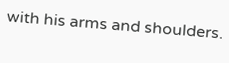with his arms and shoulders.